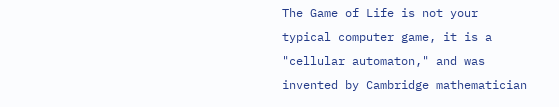The Game of Life is not your typical computer game, it is a "cellular automaton," and was invented by Cambridge mathematician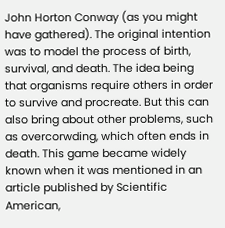John Horton Conway (as you might have gathered). The original intention was to model the process of birth, survival, and death. The idea being that organisms require others in order to survive and procreate. But this can also bring about other problems, such as overcorwding, which often ends in death. This game became widely known when it was mentioned in an article published by Scientific American,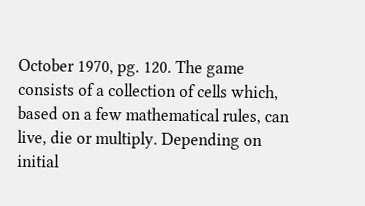October 1970, pg. 120. The game consists of a collection of cells which, based on a few mathematical rules, can live, die or multiply. Depending on initial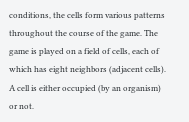conditions, the cells form various patterns throughout the course of the game. The game is played on a field of cells, each of which has eight neighbors (adjacent cells). A cell is either occupied (by an organism) or not.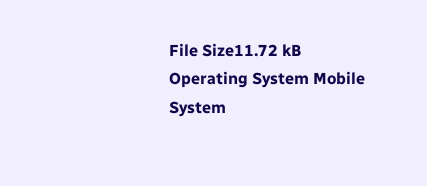File Size11.72 kB
Operating System Mobile
System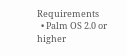Requirements
  • Palm OS 2.0 or higher